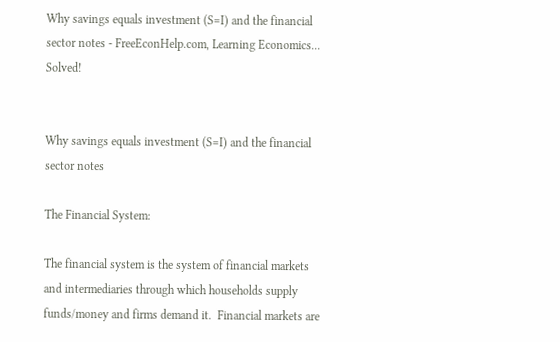Why savings equals investment (S=I) and the financial sector notes - FreeEconHelp.com, Learning Economics... Solved!


Why savings equals investment (S=I) and the financial sector notes

The Financial System:

The financial system is the system of financial markets and intermediaries through which households supply funds/money and firms demand it.  Financial markets are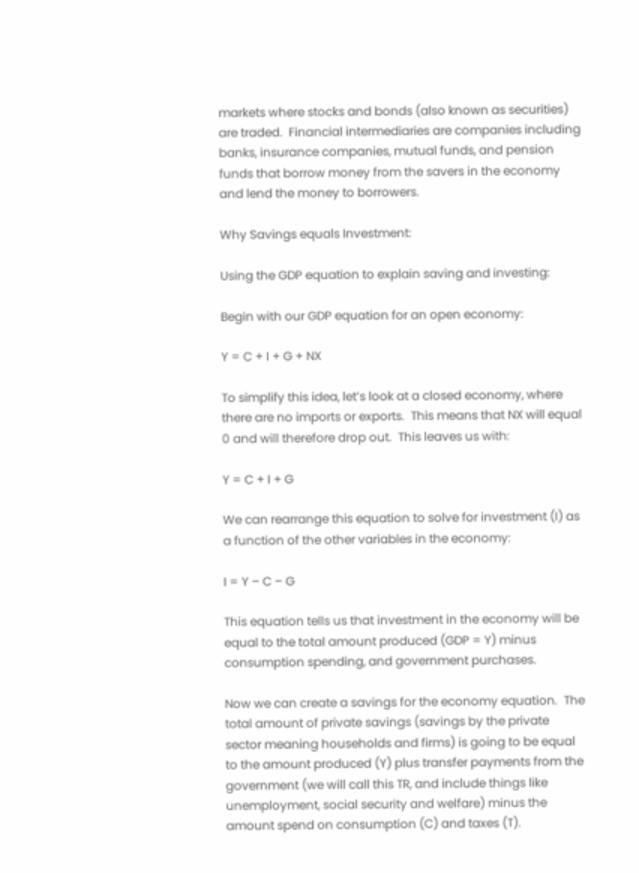markets where stocks and bonds (also known as securities) are traded.  Financial intermediaries are companies including banks, insurance companies, mutual funds, and pension funds that borrow money from the savers in the economy and lend the money to borrowers.

Why Savings equals Investment:

Using the GDP equation to explain saving and investing:

Begin with our GDP equation for an open economy:

Y = C + I + G + NX

To simplify this idea, let’s look at a closed economy, where there are no imports or exports.  This means that NX will equal 0 and will therefore drop out.  This leaves us with:

Y = C + I + G

We can rearrange this equation to solve for investment (I) as a function of the other variables in the economy:

I = Y – C – G

This equation tells us that investment in the economy will be equal to the total amount produced (GDP = Y) minus consumption spending, and government purchases.

Now we can create a savings for the economy equation.  The total amount of private savings (savings by the private sector meaning households and firms) is going to be equal to the amount produced (Y) plus transfer payments from the government (we will call this TR, and include things like unemployment, social security and welfare) minus the amount spend on consumption (C) and taxes (T).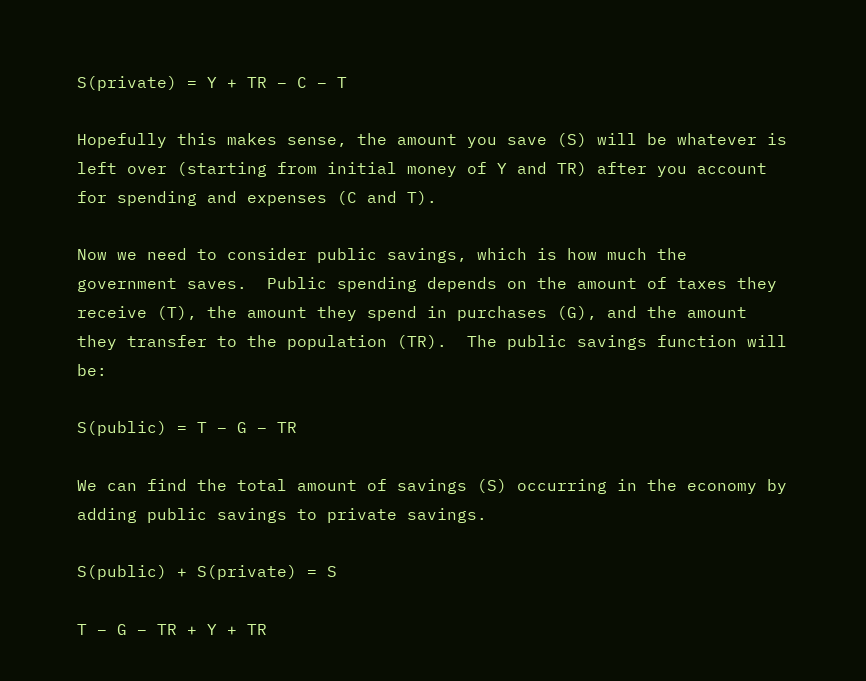S(private) = Y + TR – C – T

Hopefully this makes sense, the amount you save (S) will be whatever is left over (starting from initial money of Y and TR) after you account for spending and expenses (C and T).

Now we need to consider public savings, which is how much the government saves.  Public spending depends on the amount of taxes they receive (T), the amount they spend in purchases (G), and the amount they transfer to the population (TR).  The public savings function will be:

S(public) = T – G – TR

We can find the total amount of savings (S) occurring in the economy by adding public savings to private savings.

S(public) + S(private) = S

T – G – TR + Y + TR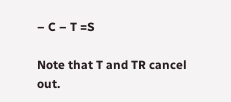– C – T =S

Note that T and TR cancel out.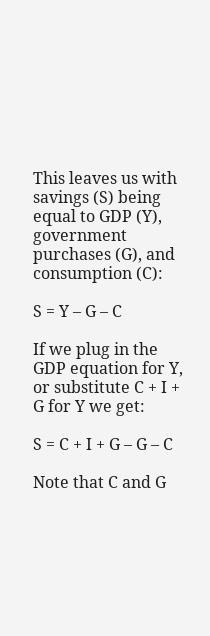This leaves us with savings (S) being equal to GDP (Y), government purchases (G), and consumption (C):

S = Y – G – C

If we plug in the GDP equation for Y, or substitute C + I + G for Y we get:

S = C + I + G – G – C

Note that C and G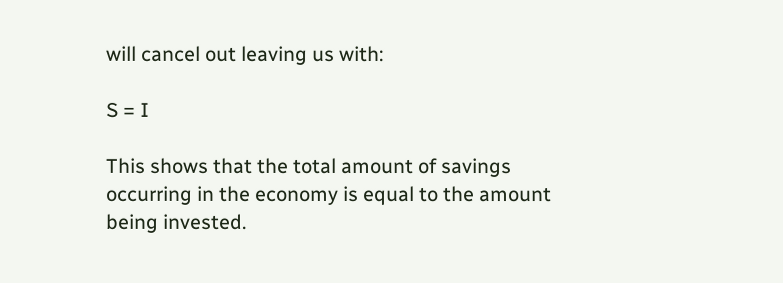will cancel out leaving us with:

S = I

This shows that the total amount of savings occurring in the economy is equal to the amount being invested.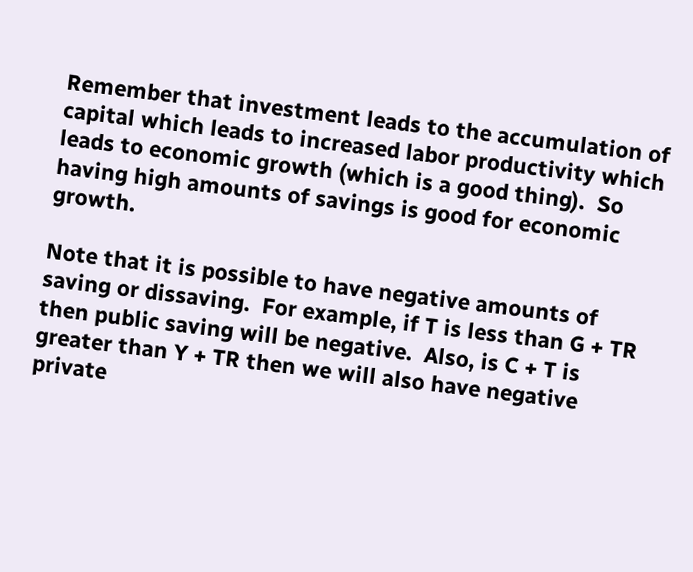Remember that investment leads to the accumulation of capital which leads to increased labor productivity which leads to economic growth (which is a good thing).  So having high amounts of savings is good for economic growth.

Note that it is possible to have negative amounts of saving or dissaving.  For example, if T is less than G + TR then public saving will be negative.  Also, is C + T is greater than Y + TR then we will also have negative private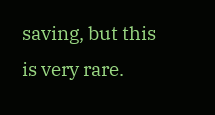saving, but this is very rare.